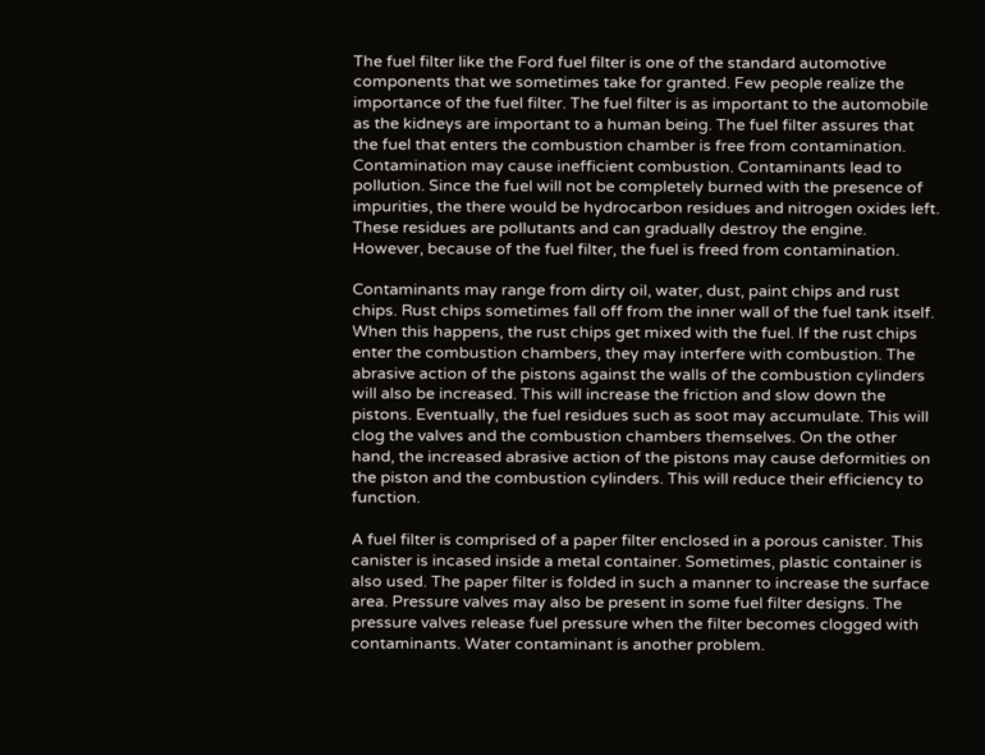The fuel filter like the Ford fuel filter is one of the standard automotive components that we sometimes take for granted. Few people realize the importance of the fuel filter. The fuel filter is as important to the automobile as the kidneys are important to a human being. The fuel filter assures that the fuel that enters the combustion chamber is free from contamination. Contamination may cause inefficient combustion. Contaminants lead to pollution. Since the fuel will not be completely burned with the presence of impurities, the there would be hydrocarbon residues and nitrogen oxides left. These residues are pollutants and can gradually destroy the engine. However, because of the fuel filter, the fuel is freed from contamination.

Contaminants may range from dirty oil, water, dust, paint chips and rust chips. Rust chips sometimes fall off from the inner wall of the fuel tank itself. When this happens, the rust chips get mixed with the fuel. If the rust chips enter the combustion chambers, they may interfere with combustion. The abrasive action of the pistons against the walls of the combustion cylinders will also be increased. This will increase the friction and slow down the pistons. Eventually, the fuel residues such as soot may accumulate. This will clog the valves and the combustion chambers themselves. On the other hand, the increased abrasive action of the pistons may cause deformities on the piston and the combustion cylinders. This will reduce their efficiency to function.

A fuel filter is comprised of a paper filter enclosed in a porous canister. This canister is incased inside a metal container. Sometimes, plastic container is also used. The paper filter is folded in such a manner to increase the surface area. Pressure valves may also be present in some fuel filter designs. The pressure valves release fuel pressure when the filter becomes clogged with contaminants. Water contaminant is another problem.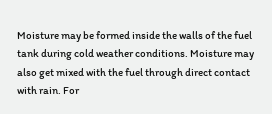Moisture may be formed inside the walls of the fuel tank during cold weather conditions. Moisture may also get mixed with the fuel through direct contact with rain. For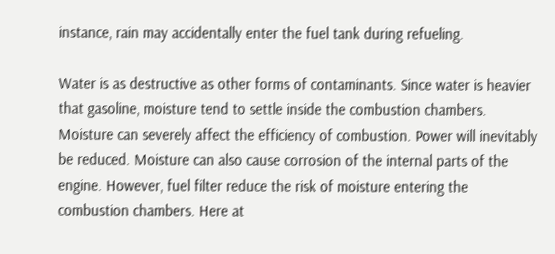instance, rain may accidentally enter the fuel tank during refueling.

Water is as destructive as other forms of contaminants. Since water is heavier that gasoline, moisture tend to settle inside the combustion chambers. Moisture can severely affect the efficiency of combustion. Power will inevitably be reduced. Moisture can also cause corrosion of the internal parts of the engine. However, fuel filter reduce the risk of moisture entering the combustion chambers. Here at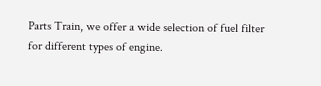Parts Train, we offer a wide selection of fuel filter for different types of engine.